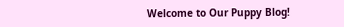Welcome to Our Puppy Blog!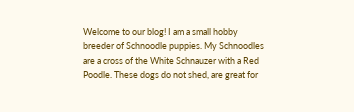Welcome to our blog! I am a small hobby breeder of Schnoodle puppies. My Schnoodles are a cross of the White Schnauzer with a Red Poodle. These dogs do not shed, are great for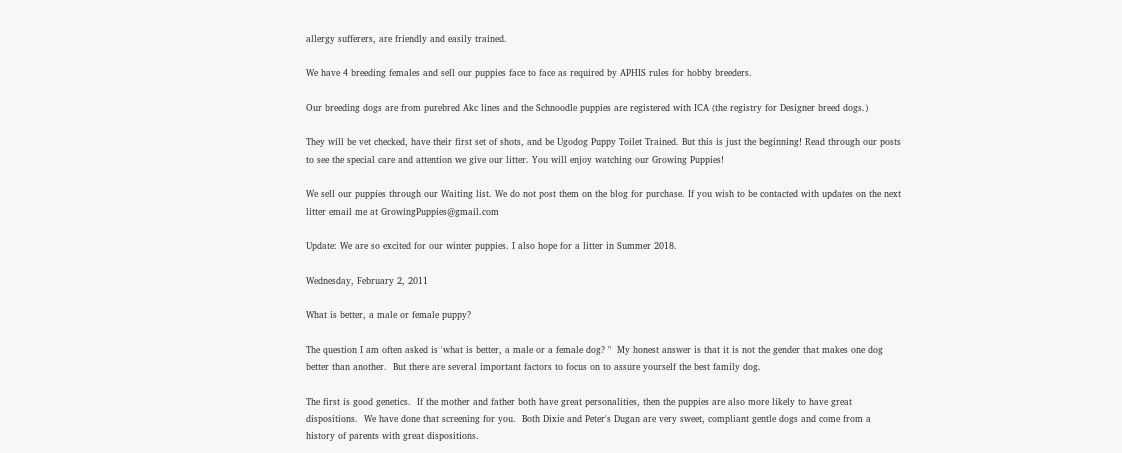allergy sufferers, are friendly and easily trained.

We have 4 breeding females and sell our puppies face to face as required by APHIS rules for hobby breeders.

Our breeding dogs are from purebred Akc lines and the Schnoodle puppies are registered with ICA (the registry for Designer breed dogs.)

They will be vet checked, have their first set of shots, and be Ugodog Puppy Toilet Trained. But this is just the beginning! Read through our posts to see the special care and attention we give our litter. You will enjoy watching our Growing Puppies!

We sell our puppies through our Waiting list. We do not post them on the blog for purchase. If you wish to be contacted with updates on the next litter email me at GrowingPuppies@gmail.com

Update: We are so excited for our winter puppies. I also hope for a litter in Summer 2018.

Wednesday, February 2, 2011

What is better, a male or female puppy?

The question I am often asked is 'what is better, a male or a female dog? "  My honest answer is that it is not the gender that makes one dog better than another.  But there are several important factors to focus on to assure yourself the best family dog.

The first is good genetics.  If the mother and father both have great personalities, then the puppies are also more likely to have great dispositions.  We have done that screening for you.  Both Dixie and Peter's Dugan are very sweet, compliant gentle dogs and come from a history of parents with great dispositions.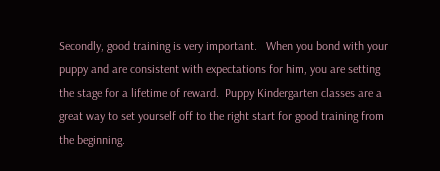Secondly, good training is very important.   When you bond with your puppy and are consistent with expectations for him, you are setting the stage for a lifetime of reward.  Puppy Kindergarten classes are a great way to set yourself off to the right start for good training from the beginning.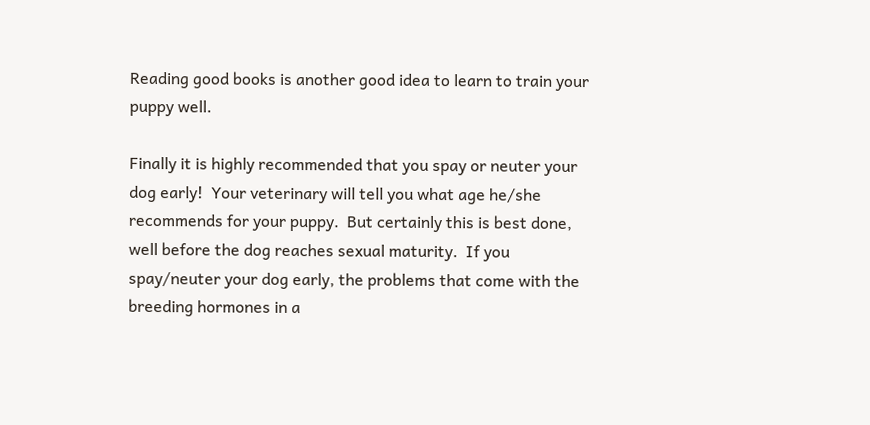Reading good books is another good idea to learn to train your puppy well.

Finally it is highly recommended that you spay or neuter your dog early!  Your veterinary will tell you what age he/she recommends for your puppy.  But certainly this is best done, well before the dog reaches sexual maturity.  If you spay/neuter your dog early, the problems that come with the breeding hormones in a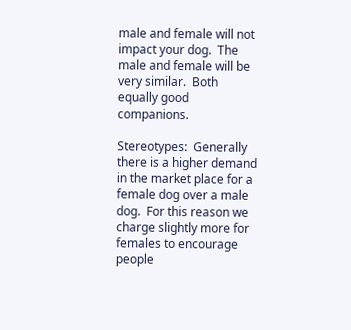male and female will not impact your dog.  The male and female will be very similar.  Both equally good companions.

Stereotypes:  Generally there is a higher demand in the market place for a female dog over a male dog.  For this reason we charge slightly more for females to encourage people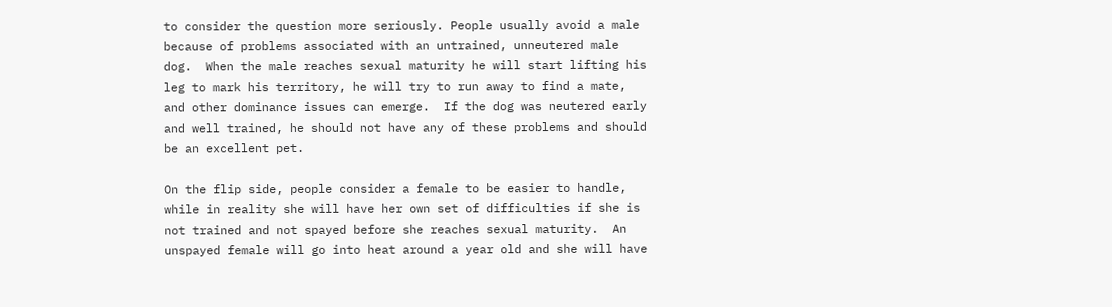to consider the question more seriously. People usually avoid a male because of problems associated with an untrained, unneutered male dog.  When the male reaches sexual maturity he will start lifting his leg to mark his territory, he will try to run away to find a mate, and other dominance issues can emerge.  If the dog was neutered early and well trained, he should not have any of these problems and should be an excellent pet.

On the flip side, people consider a female to be easier to handle, while in reality she will have her own set of difficulties if she is not trained and not spayed before she reaches sexual maturity.  An unspayed female will go into heat around a year old and she will have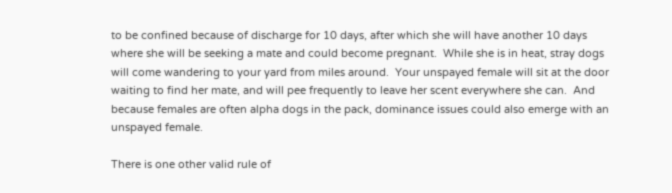to be confined because of discharge for 10 days, after which she will have another 10 days where she will be seeking a mate and could become pregnant.  While she is in heat, stray dogs will come wandering to your yard from miles around.  Your unspayed female will sit at the door waiting to find her mate, and will pee frequently to leave her scent everywhere she can.  And because females are often alpha dogs in the pack, dominance issues could also emerge with an unspayed female.

There is one other valid rule of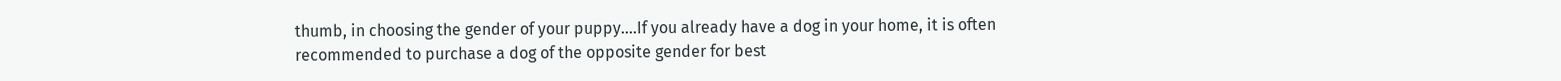thumb, in choosing the gender of your puppy....If you already have a dog in your home, it is often recommended to purchase a dog of the opposite gender for best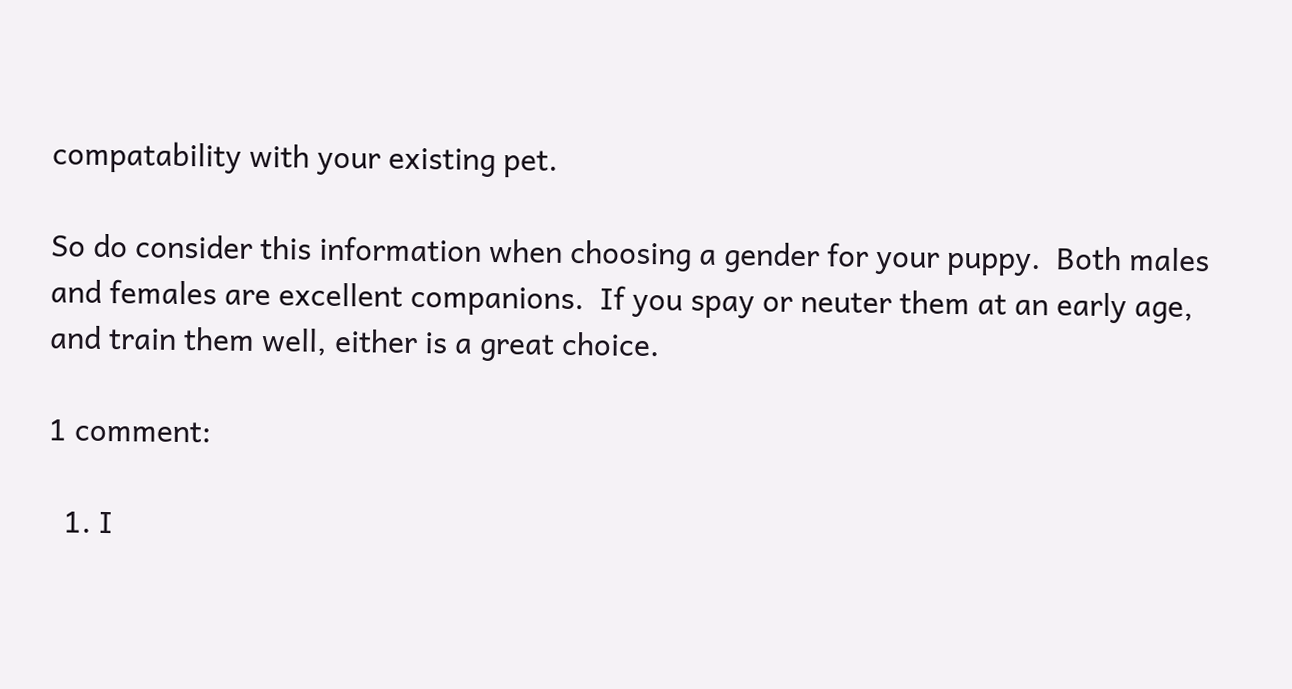compatability with your existing pet.

So do consider this information when choosing a gender for your puppy.  Both males and females are excellent companions.  If you spay or neuter them at an early age, and train them well, either is a great choice.

1 comment:

  1. I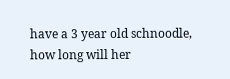have a 3 year old schnoodle, how long will her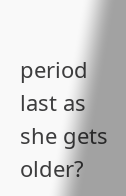period last as she gets older?